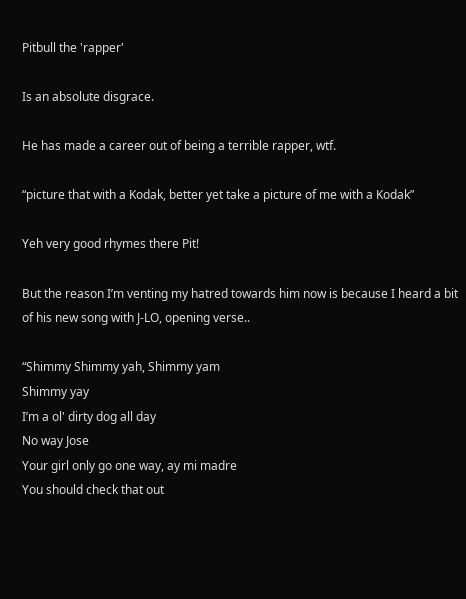Pitbull the 'rapper'

Is an absolute disgrace.

He has made a career out of being a terrible rapper, wtf.

“picture that with a Kodak, better yet take a picture of me with a Kodak”

Yeh very good rhymes there Pit!

But the reason I’m venting my hatred towards him now is because I heard a bit of his new song with J-LO, opening verse..

“Shimmy Shimmy yah, Shimmy yam
Shimmy yay
I’m a ol' dirty dog all day
No way Jose
Your girl only go one way, ay mi madre
You should check that out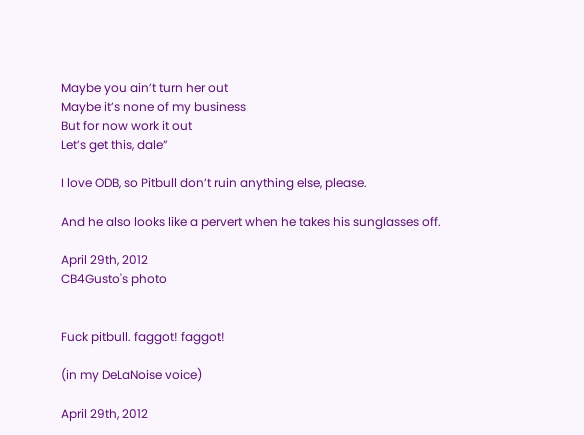Maybe you ain’t turn her out
Maybe it’s none of my business
But for now work it out
Let’s get this, dale”

I love ODB, so Pitbull don’t ruin anything else, please.

And he also looks like a pervert when he takes his sunglasses off.

April 29th, 2012
CB4Gusto's photo


Fuck pitbull. faggot! faggot!

(in my DeLaNoise voice)

April 29th, 2012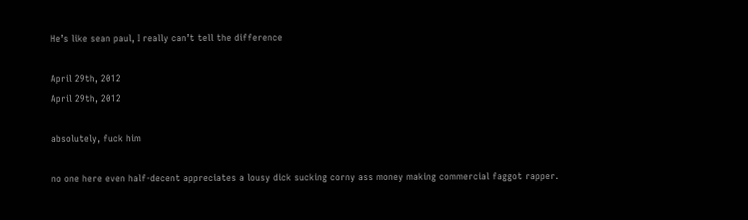He’s like sean paul, I really can’t tell the difference

April 29th, 2012
April 29th, 2012

absolutely, fuck him

no one here even half-decent appreciates a lousy dick sucking corny ass money making commercial faggot rapper.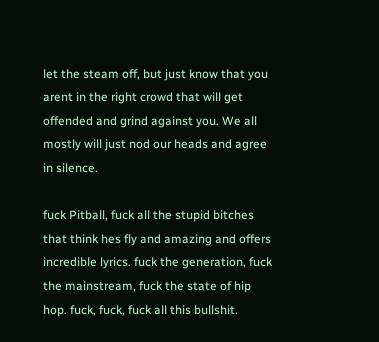let the steam off, but just know that you arent in the right crowd that will get offended and grind against you. We all mostly will just nod our heads and agree in silence.

fuck Pitball, fuck all the stupid bitches that think hes fly and amazing and offers incredible lyrics. fuck the generation, fuck the mainstream, fuck the state of hip hop. fuck, fuck, fuck all this bullshit.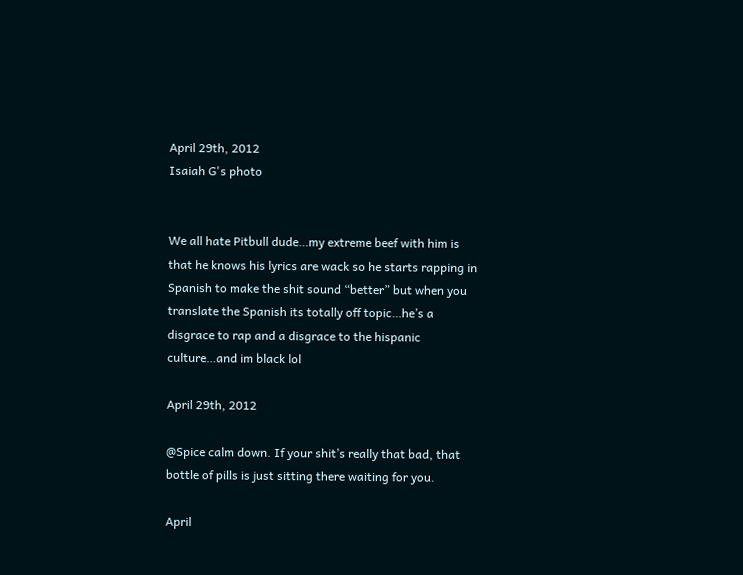April 29th, 2012
Isaiah G's photo


We all hate Pitbull dude…my extreme beef with him is that he knows his lyrics are wack so he starts rapping in Spanish to make the shit sound “better” but when you translate the Spanish its totally off topic…he’s a disgrace to rap and a disgrace to the hispanic culture…and im black lol

April 29th, 2012

@Spice calm down. If your shit’s really that bad, that bottle of pills is just sitting there waiting for you.

April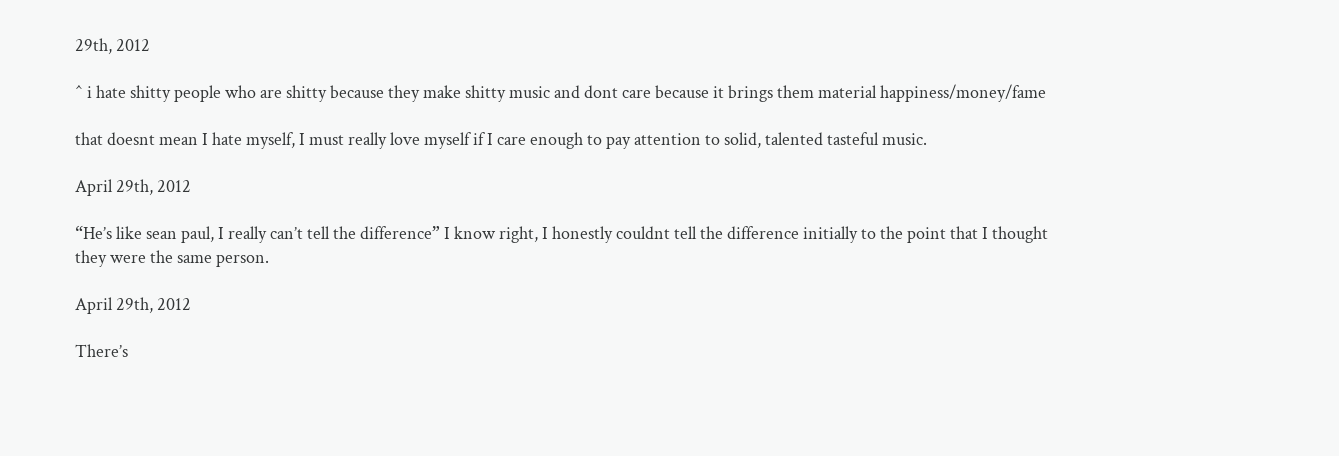29th, 2012

^ i hate shitty people who are shitty because they make shitty music and dont care because it brings them material happiness/money/fame

that doesnt mean I hate myself, I must really love myself if I care enough to pay attention to solid, talented tasteful music.

April 29th, 2012

“He’s like sean paul, I really can’t tell the difference” I know right, I honestly couldnt tell the difference initially to the point that I thought they were the same person.

April 29th, 2012

There’s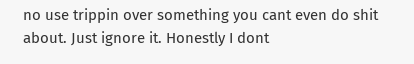no use trippin over something you cant even do shit about. Just ignore it. Honestly I dont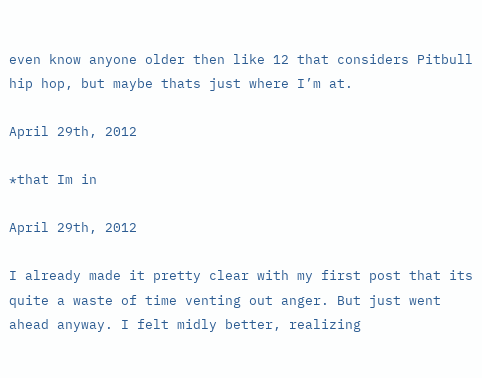even know anyone older then like 12 that considers Pitbull hip hop, but maybe thats just where I’m at.

April 29th, 2012

*that Im in

April 29th, 2012

I already made it pretty clear with my first post that its quite a waste of time venting out anger. But just went ahead anyway. I felt midly better, realizing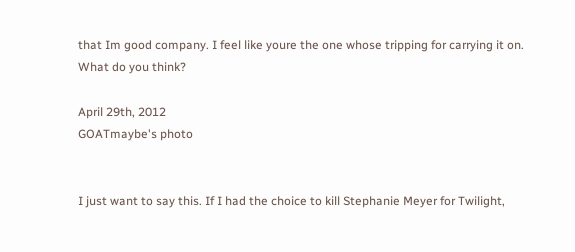that Im good company. I feel like youre the one whose tripping for carrying it on. What do you think?

April 29th, 2012
GOATmaybe's photo


I just want to say this. If I had the choice to kill Stephanie Meyer for Twilight,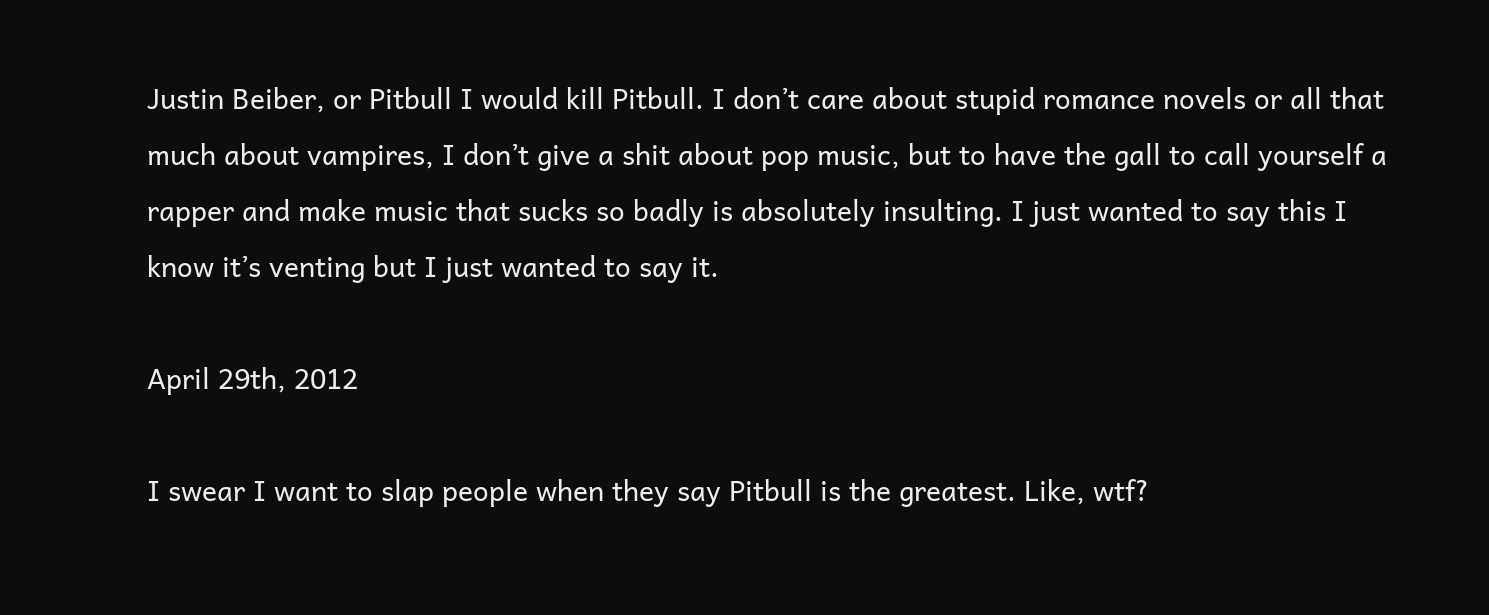Justin Beiber, or Pitbull I would kill Pitbull. I don’t care about stupid romance novels or all that much about vampires, I don’t give a shit about pop music, but to have the gall to call yourself a rapper and make music that sucks so badly is absolutely insulting. I just wanted to say this I know it’s venting but I just wanted to say it.

April 29th, 2012

I swear I want to slap people when they say Pitbull is the greatest. Like, wtf?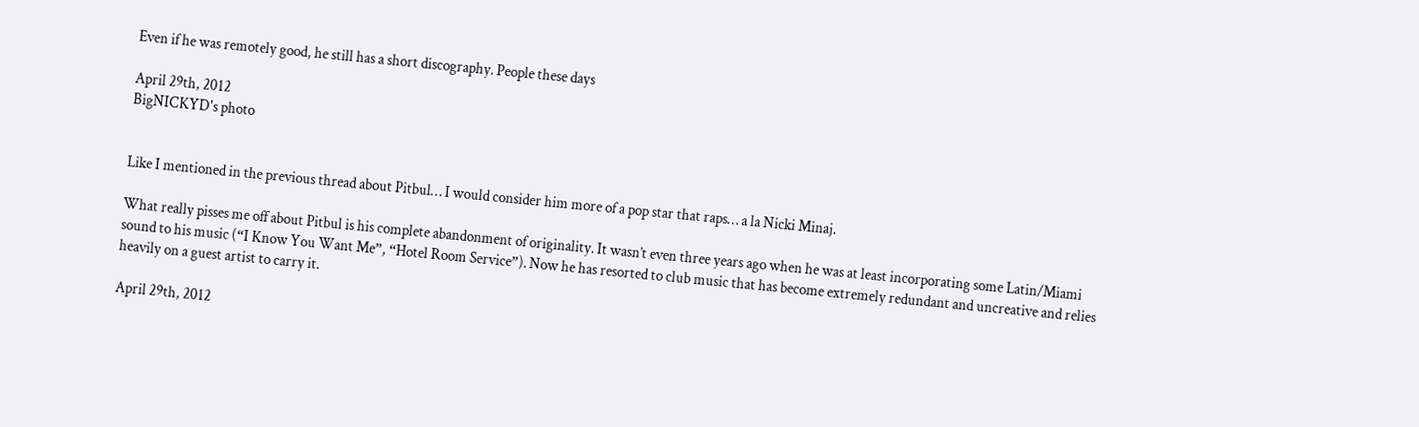Even if he was remotely good, he still has a short discography. People these days

April 29th, 2012
BigNICKYD's photo


Like I mentioned in the previous thread about Pitbul… I would consider him more of a pop star that raps… a la Nicki Minaj.

What really pisses me off about Pitbul is his complete abandonment of originality. It wasn’t even three years ago when he was at least incorporating some Latin/Miami sound to his music (“I Know You Want Me”, “Hotel Room Service”). Now he has resorted to club music that has become extremely redundant and uncreative and relies heavily on a guest artist to carry it.

April 29th, 2012